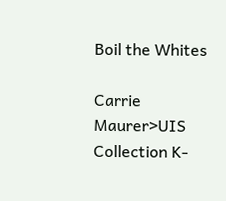Boil the Whites

Carrie Maurer>UIS Collection K-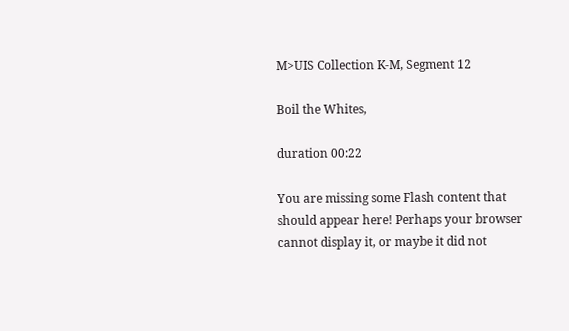M>UIS Collection K-M, Segment 12

Boil the Whites,

duration 00:22

You are missing some Flash content that should appear here! Perhaps your browser cannot display it, or maybe it did not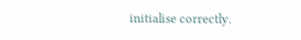initialise correctly.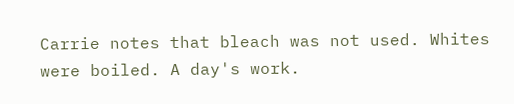Carrie notes that bleach was not used. Whites were boiled. A day's work.